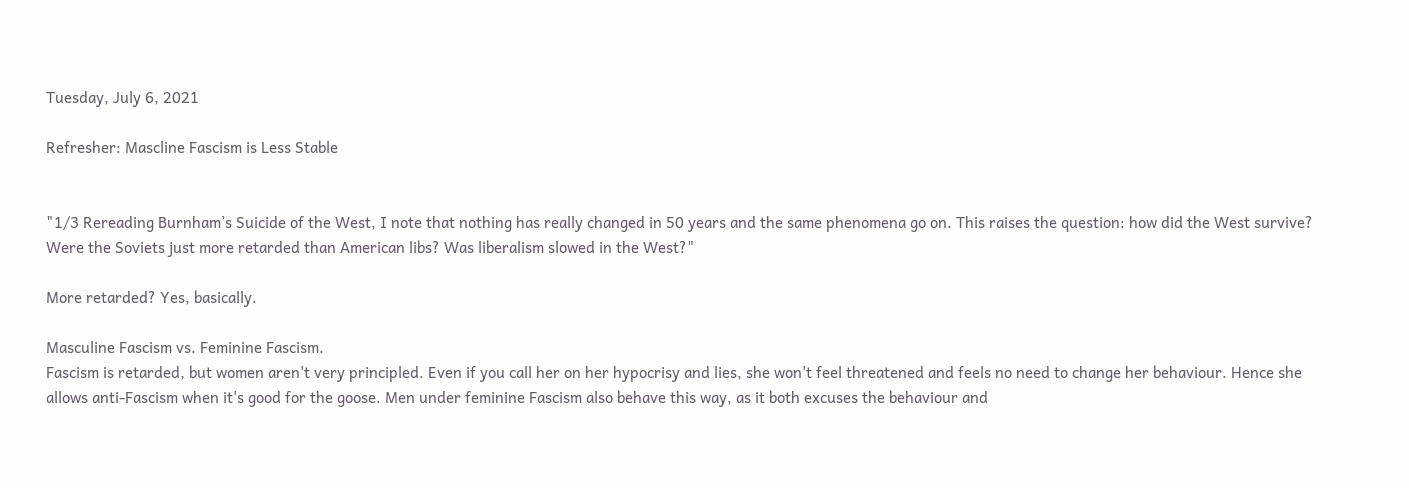Tuesday, July 6, 2021

Refresher: Mascline Fascism is Less Stable


"1/3 Rereading Burnham’s Suicide of the West, I note that nothing has really changed in 50 years and the same phenomena go on. This raises the question: how did the West survive? Were the Soviets just more retarded than American libs? Was liberalism slowed in the West?"

More retarded? Yes, basically.

Masculine Fascism vs. Feminine Fascism.
Fascism is retarded, but women aren't very principled. Even if you call her on her hypocrisy and lies, she won't feel threatened and feels no need to change her behaviour. Hence she allows anti-Fascism when it's good for the goose. Men under feminine Fascism also behave this way, as it both excuses the behaviour and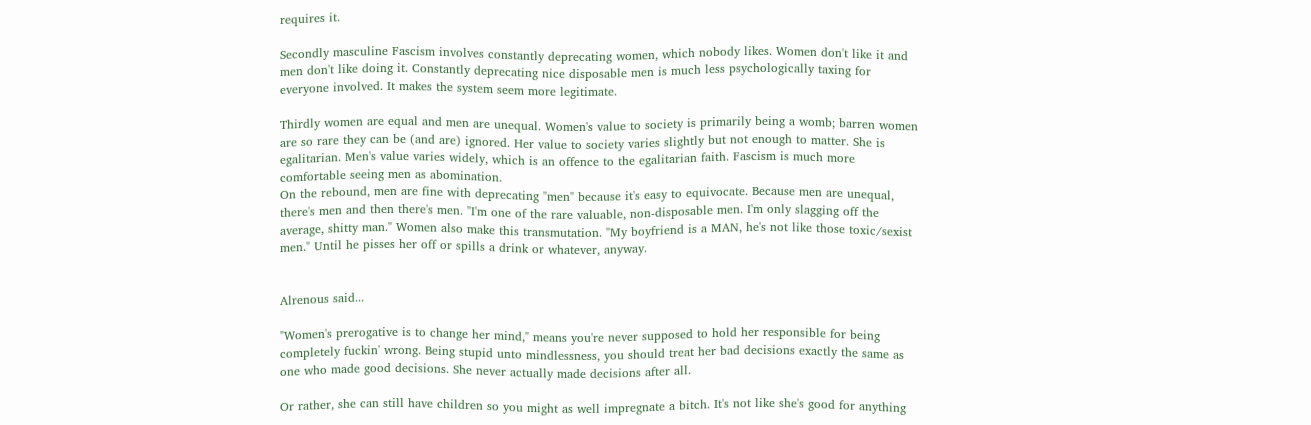requires it.

Secondly masculine Fascism involves constantly deprecating women, which nobody likes. Women don't like it and men don't like doing it. Constantly deprecating nice disposable men is much less psychologically taxing for everyone involved. It makes the system seem more legitimate.

Thirdly women are equal and men are unequal. Women's value to society is primarily being a womb; barren women are so rare they can be (and are) ignored. Her value to society varies slightly but not enough to matter. She is egalitarian. Men's value varies widely, which is an offence to the egalitarian faith. Fascism is much more comfortable seeing men as abomination.
On the rebound, men are fine with deprecating "men" because it's easy to equivocate. Because men are unequal, there's men and then there's men. "I'm one of the rare valuable, non-disposable men. I'm only slagging off the average, shitty man." Women also make this transmutation. "My boyfriend is a MAN, he's not like those toxic/sexist men." Until he pisses her off or spills a drink or whatever, anyway.


Alrenous said...

"Women's prerogative is to change her mind," means you're never supposed to hold her responsible for being completely fuckin' wrong. Being stupid unto mindlessness, you should treat her bad decisions exactly the same as one who made good decisions. She never actually made decisions after all.

Or rather, she can still have children so you might as well impregnate a bitch. It's not like she's good for anything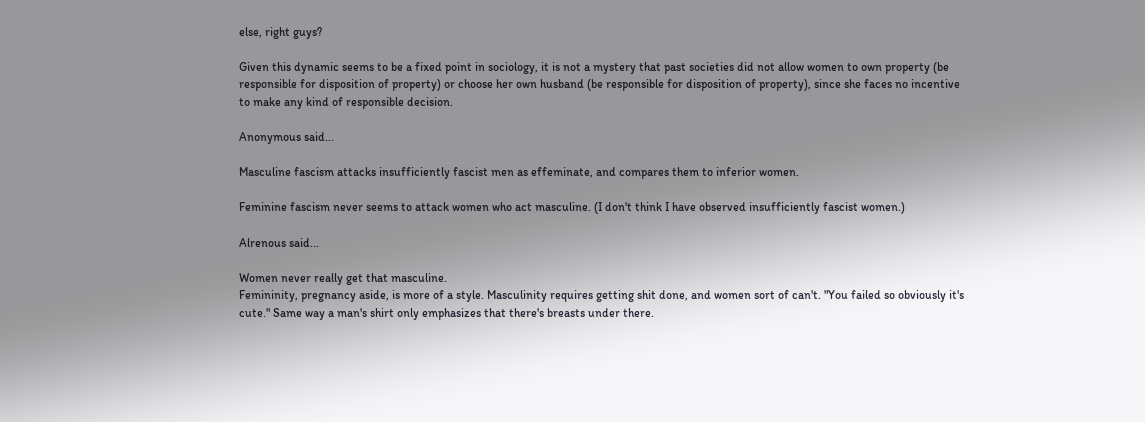else, right guys?

Given this dynamic seems to be a fixed point in sociology, it is not a mystery that past societies did not allow women to own property (be responsible for disposition of property) or choose her own husband (be responsible for disposition of property), since she faces no incentive to make any kind of responsible decision.

Anonymous said...

Masculine fascism attacks insufficiently fascist men as effeminate, and compares them to inferior women.

Feminine fascism never seems to attack women who act masculine. (I don't think I have observed insufficiently fascist women.)

Alrenous said...

Women never really get that masculine.
Femininity, pregnancy aside, is more of a style. Masculinity requires getting shit done, and women sort of can't. "You failed so obviously it's cute." Same way a man's shirt only emphasizes that there's breasts under there.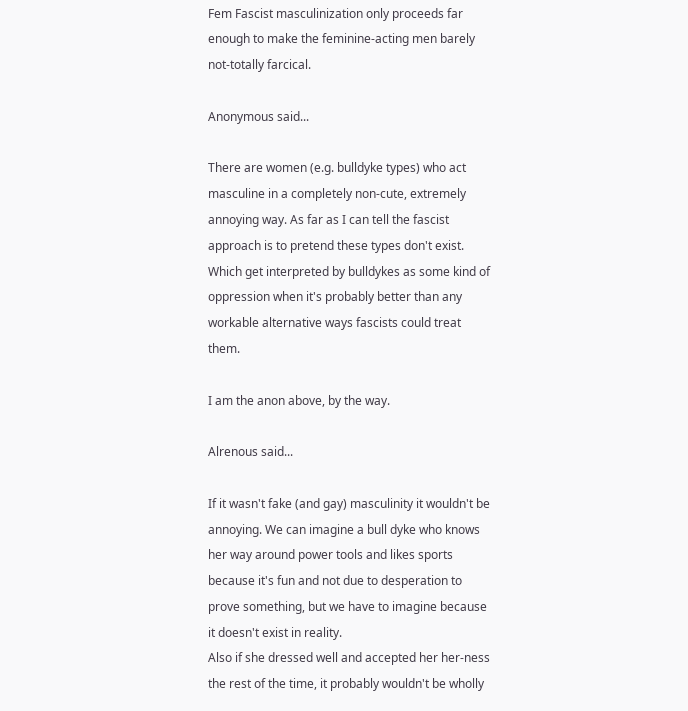Fem Fascist masculinization only proceeds far enough to make the feminine-acting men barely not-totally farcical.

Anonymous said...

There are women (e.g. bulldyke types) who act masculine in a completely non-cute, extremely annoying way. As far as I can tell the fascist approach is to pretend these types don't exist. Which get interpreted by bulldykes as some kind of oppression when it's probably better than any workable alternative ways fascists could treat them.

I am the anon above, by the way.

Alrenous said...

If it wasn't fake (and gay) masculinity it wouldn't be annoying. We can imagine a bull dyke who knows her way around power tools and likes sports because it's fun and not due to desperation to prove something, but we have to imagine because it doesn't exist in reality.
Also if she dressed well and accepted her her-ness the rest of the time, it probably wouldn't be wholly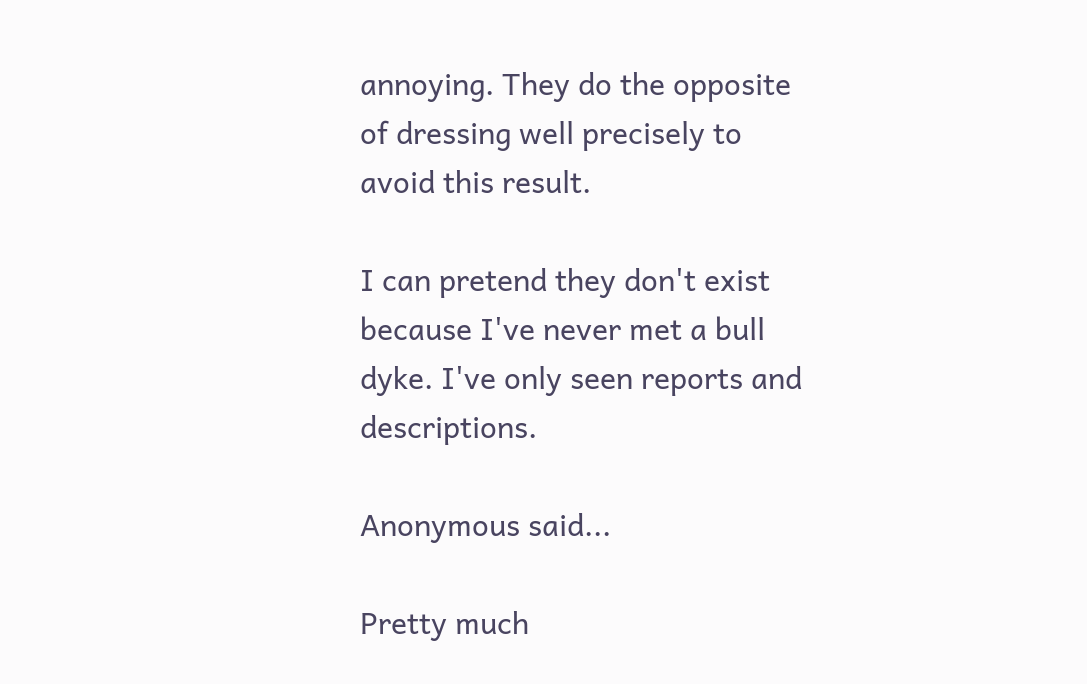annoying. They do the opposite of dressing well precisely to avoid this result.

I can pretend they don't exist because I've never met a bull dyke. I've only seen reports and descriptions.

Anonymous said...

Pretty much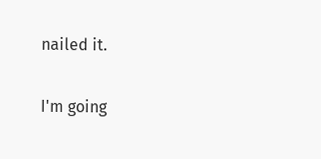nailed it.

I'm going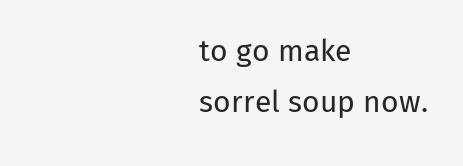to go make sorrel soup now.